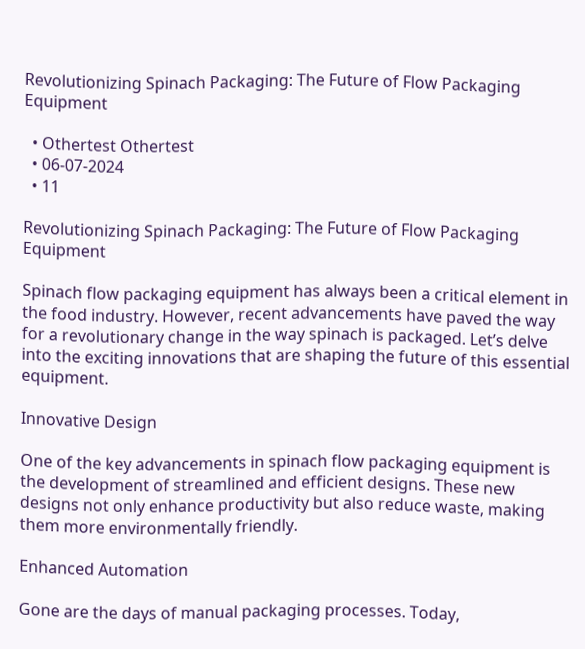Revolutionizing Spinach Packaging: The Future of Flow Packaging Equipment

  • Othertest Othertest
  • 06-07-2024
  • 11

Revolutionizing Spinach Packaging: The Future of Flow Packaging Equipment

Spinach flow packaging equipment has always been a critical element in the food industry. However, recent advancements have paved the way for a revolutionary change in the way spinach is packaged. Let’s delve into the exciting innovations that are shaping the future of this essential equipment.

Innovative Design

One of the key advancements in spinach flow packaging equipment is the development of streamlined and efficient designs. These new designs not only enhance productivity but also reduce waste, making them more environmentally friendly.

Enhanced Automation

Gone are the days of manual packaging processes. Today,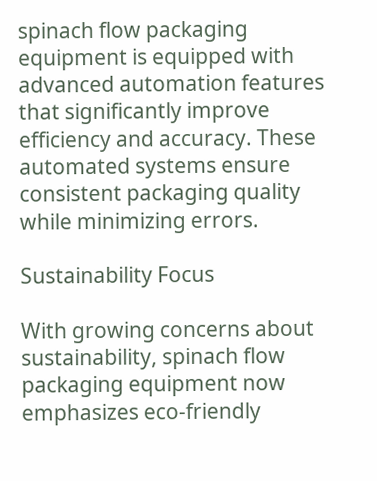spinach flow packaging equipment is equipped with advanced automation features that significantly improve efficiency and accuracy. These automated systems ensure consistent packaging quality while minimizing errors.

Sustainability Focus

With growing concerns about sustainability, spinach flow packaging equipment now emphasizes eco-friendly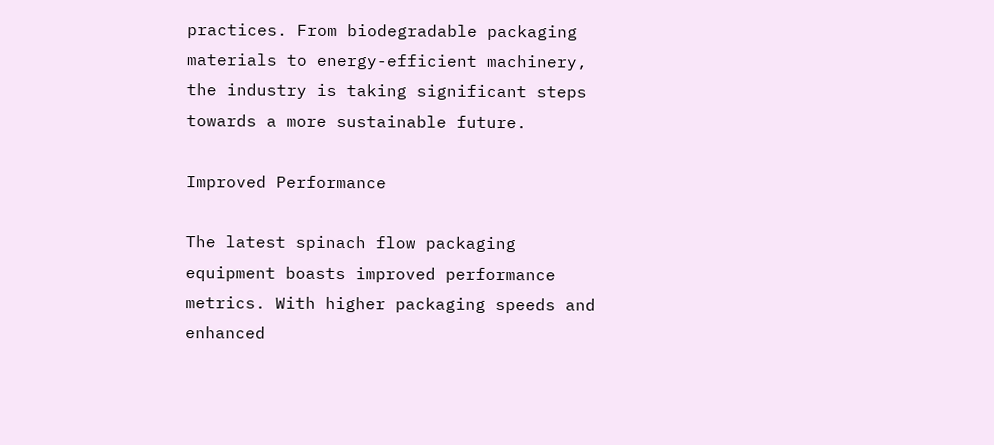practices. From biodegradable packaging materials to energy-efficient machinery, the industry is taking significant steps towards a more sustainable future.

Improved Performance

The latest spinach flow packaging equipment boasts improved performance metrics. With higher packaging speeds and enhanced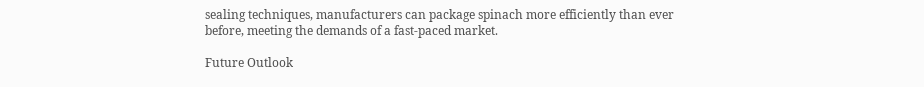sealing techniques, manufacturers can package spinach more efficiently than ever before, meeting the demands of a fast-paced market.

Future Outlook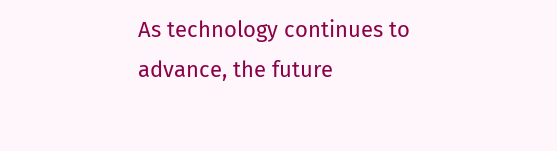As technology continues to advance, the future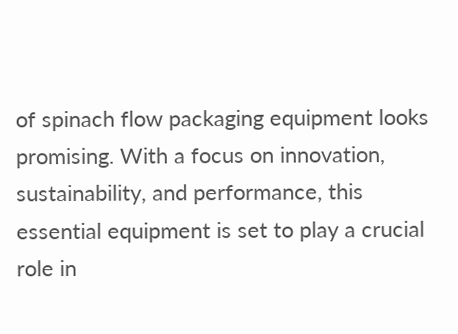of spinach flow packaging equipment looks promising. With a focus on innovation, sustainability, and performance, this essential equipment is set to play a crucial role in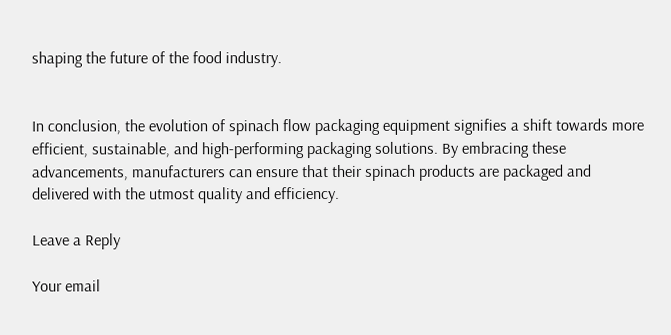shaping the future of the food industry.


In conclusion, the evolution of spinach flow packaging equipment signifies a shift towards more efficient, sustainable, and high-performing packaging solutions. By embracing these advancements, manufacturers can ensure that their spinach products are packaged and delivered with the utmost quality and efficiency.

Leave a Reply

Your email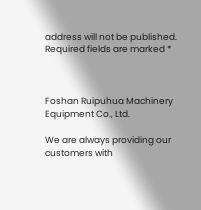address will not be published. Required fields are marked *



Foshan Ruipuhua Machinery Equipment Co., Ltd.

We are always providing our customers with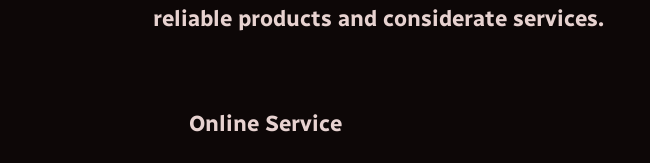reliable products and considerate services.


      Online Service